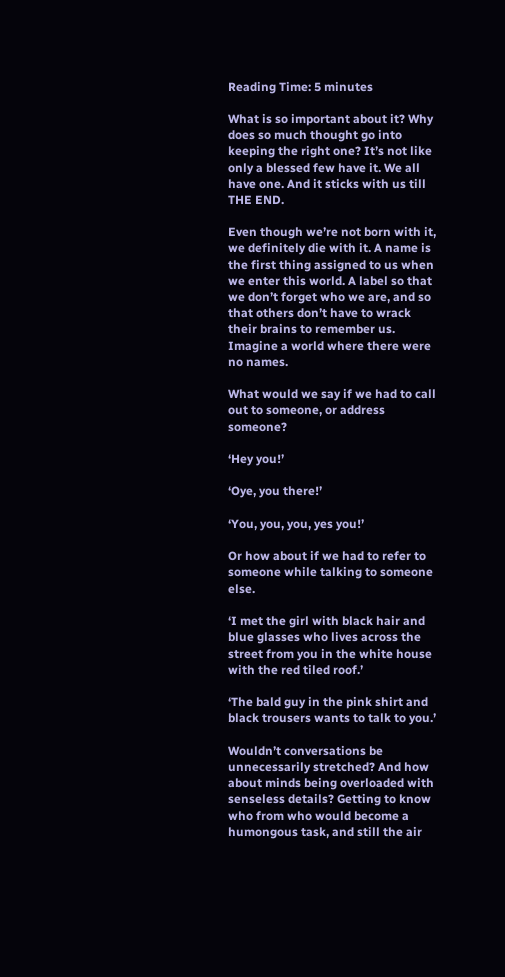Reading Time: 5 minutes

What is so important about it? Why does so much thought go into keeping the right one? It’s not like only a blessed few have it. We all have one. And it sticks with us till THE END.

Even though we’re not born with it, we definitely die with it. A name is the first thing assigned to us when we enter this world. A label so that we don’t forget who we are, and so that others don’t have to wrack their brains to remember us. Imagine a world where there were no names.

What would we say if we had to call out to someone, or address someone?

‘Hey you!’

‘Oye, you there!’

‘You, you, you, yes you!’

Or how about if we had to refer to someone while talking to someone else.

‘I met the girl with black hair and blue glasses who lives across the street from you in the white house with the red tiled roof.’

‘The bald guy in the pink shirt and black trousers wants to talk to you.’

Wouldn’t conversations be unnecessarily stretched? And how about minds being overloaded with senseless details? Getting to know who from who would become a humongous task, and still the air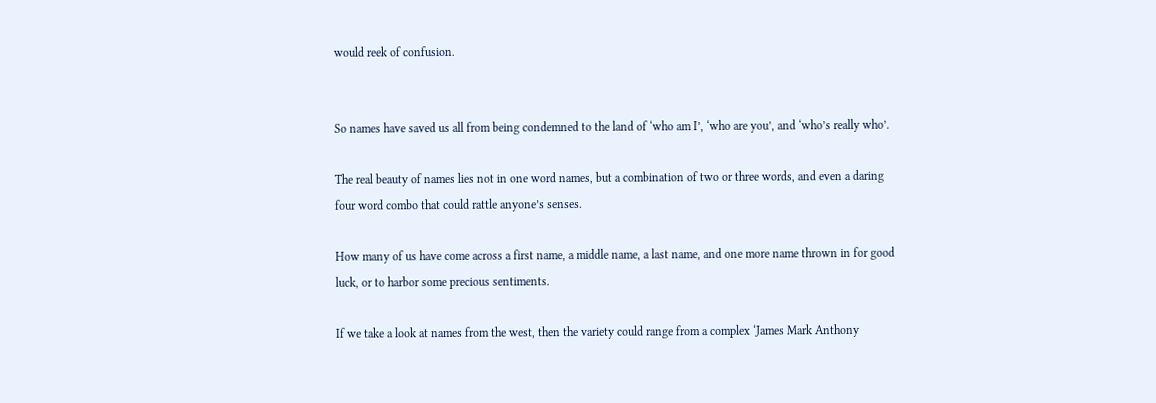would reek of confusion.


So names have saved us all from being condemned to the land of ‘who am I’, ‘who are you’, and ‘who’s really who’.

The real beauty of names lies not in one word names, but a combination of two or three words, and even a daring four word combo that could rattle anyone’s senses.

How many of us have come across a first name, a middle name, a last name, and one more name thrown in for good luck, or to harbor some precious sentiments.

If we take a look at names from the west, then the variety could range from a complex ‘James Mark Anthony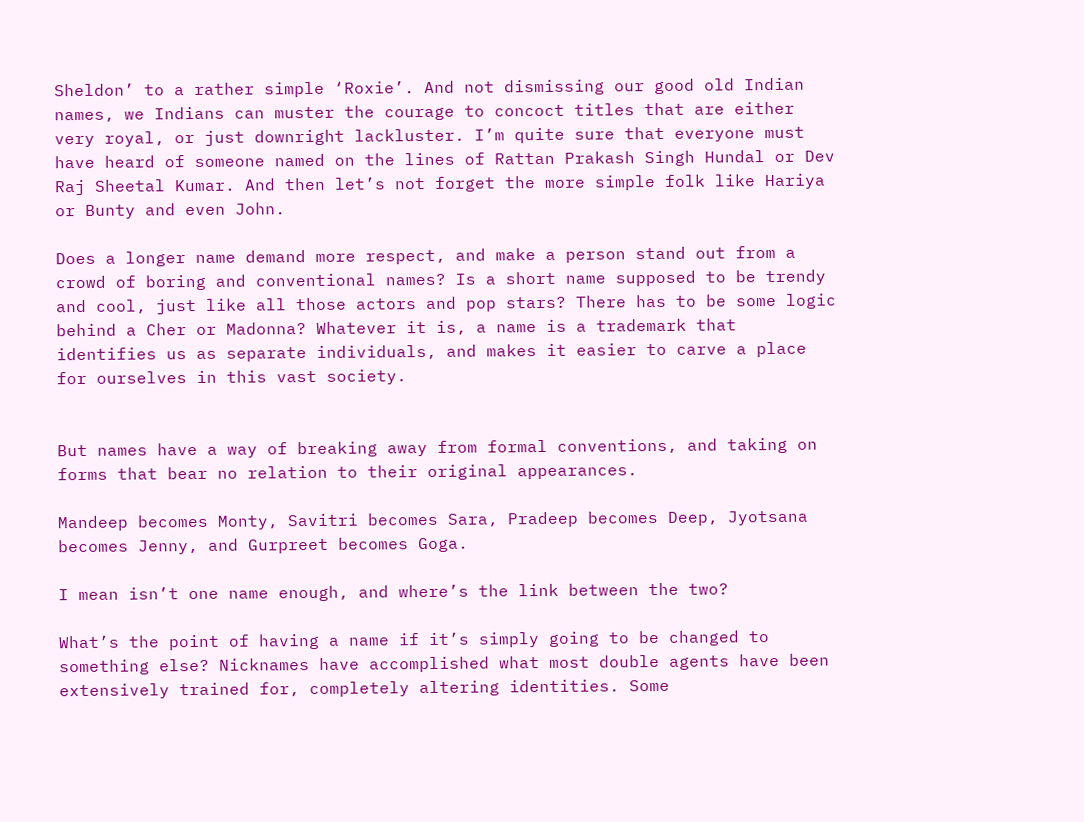Sheldon’ to a rather simple ‘Roxie’. And not dismissing our good old Indian names, we Indians can muster the courage to concoct titles that are either very royal, or just downright lackluster. I’m quite sure that everyone must have heard of someone named on the lines of Rattan Prakash Singh Hundal or Dev Raj Sheetal Kumar. And then let’s not forget the more simple folk like Hariya or Bunty and even John.

Does a longer name demand more respect, and make a person stand out from a crowd of boring and conventional names? Is a short name supposed to be trendy and cool, just like all those actors and pop stars? There has to be some logic behind a Cher or Madonna? Whatever it is, a name is a trademark that identifies us as separate individuals, and makes it easier to carve a place for ourselves in this vast society.


But names have a way of breaking away from formal conventions, and taking on forms that bear no relation to their original appearances.

Mandeep becomes Monty, Savitri becomes Sara, Pradeep becomes Deep, Jyotsana becomes Jenny, and Gurpreet becomes Goga.

I mean isn’t one name enough, and where’s the link between the two?

What’s the point of having a name if it’s simply going to be changed to something else? Nicknames have accomplished what most double agents have been extensively trained for, completely altering identities. Some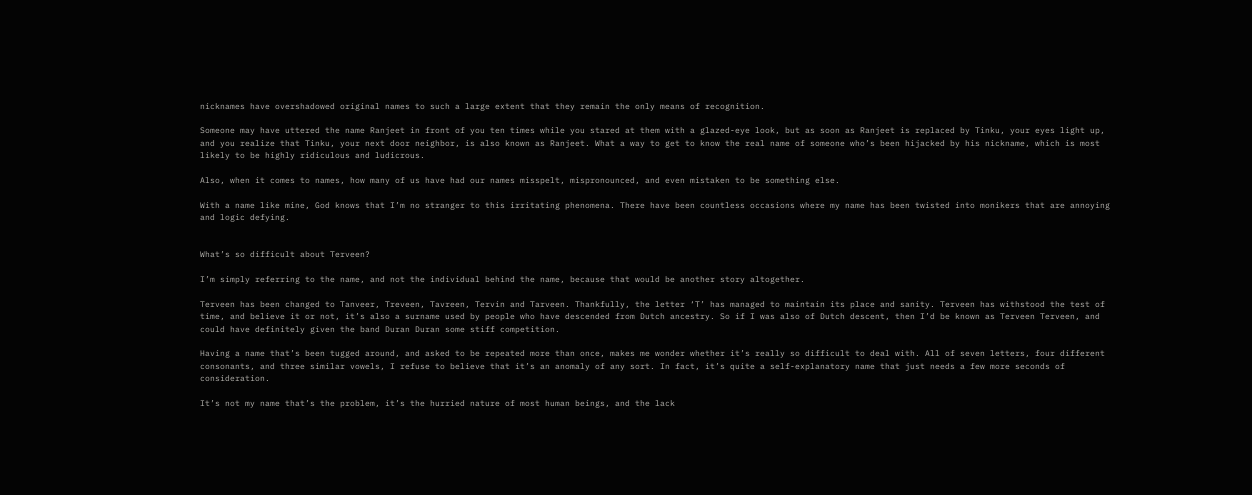nicknames have overshadowed original names to such a large extent that they remain the only means of recognition.

Someone may have uttered the name Ranjeet in front of you ten times while you stared at them with a glazed-eye look, but as soon as Ranjeet is replaced by Tinku, your eyes light up, and you realize that Tinku, your next door neighbor, is also known as Ranjeet. What a way to get to know the real name of someone who’s been hijacked by his nickname, which is most likely to be highly ridiculous and ludicrous.

Also, when it comes to names, how many of us have had our names misspelt, mispronounced, and even mistaken to be something else.

With a name like mine, God knows that I’m no stranger to this irritating phenomena. There have been countless occasions where my name has been twisted into monikers that are annoying and logic defying.


What’s so difficult about Terveen?

I’m simply referring to the name, and not the individual behind the name, because that would be another story altogether.

Terveen has been changed to Tanveer, Treveen, Tavreen, Tervin and Tarveen. Thankfully, the letter ‘T’ has managed to maintain its place and sanity. Terveen has withstood the test of time, and believe it or not, it’s also a surname used by people who have descended from Dutch ancestry. So if I was also of Dutch descent, then I’d be known as Terveen Terveen, and could have definitely given the band Duran Duran some stiff competition.

Having a name that’s been tugged around, and asked to be repeated more than once, makes me wonder whether it’s really so difficult to deal with. All of seven letters, four different consonants, and three similar vowels, I refuse to believe that it’s an anomaly of any sort. In fact, it’s quite a self-explanatory name that just needs a few more seconds of consideration.

It’s not my name that’s the problem, it’s the hurried nature of most human beings, and the lack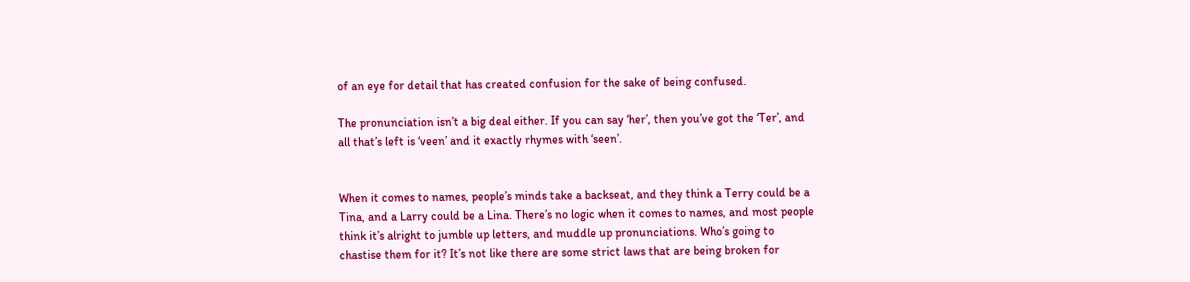of an eye for detail that has created confusion for the sake of being confused.

The pronunciation isn’t a big deal either. If you can say ‘her’, then you’ve got the ‘Ter’, and all that’s left is ‘veen’ and it exactly rhymes with ‘seen’.


When it comes to names, people’s minds take a backseat, and they think a Terry could be a Tina, and a Larry could be a Lina. There’s no logic when it comes to names, and most people think it’s alright to jumble up letters, and muddle up pronunciations. Who’s going to chastise them for it? It’s not like there are some strict laws that are being broken for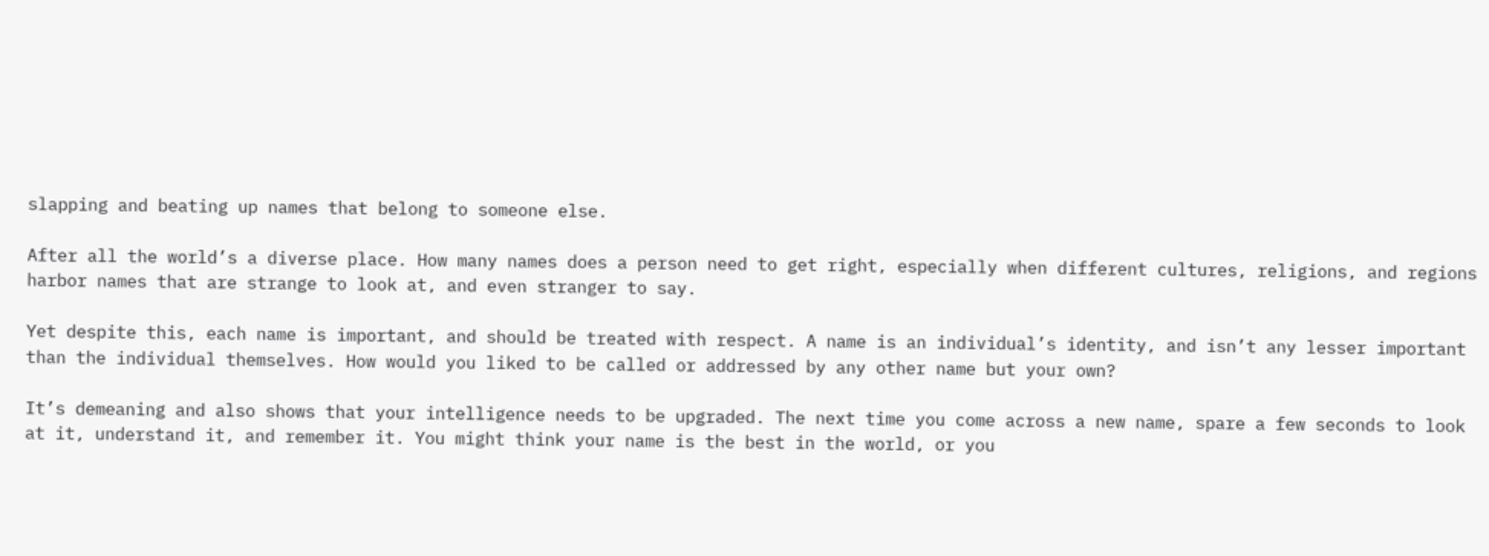slapping and beating up names that belong to someone else.

After all the world’s a diverse place. How many names does a person need to get right, especially when different cultures, religions, and regions harbor names that are strange to look at, and even stranger to say.

Yet despite this, each name is important, and should be treated with respect. A name is an individual’s identity, and isn’t any lesser important than the individual themselves. How would you liked to be called or addressed by any other name but your own?

It’s demeaning and also shows that your intelligence needs to be upgraded. The next time you come across a new name, spare a few seconds to look at it, understand it, and remember it. You might think your name is the best in the world, or you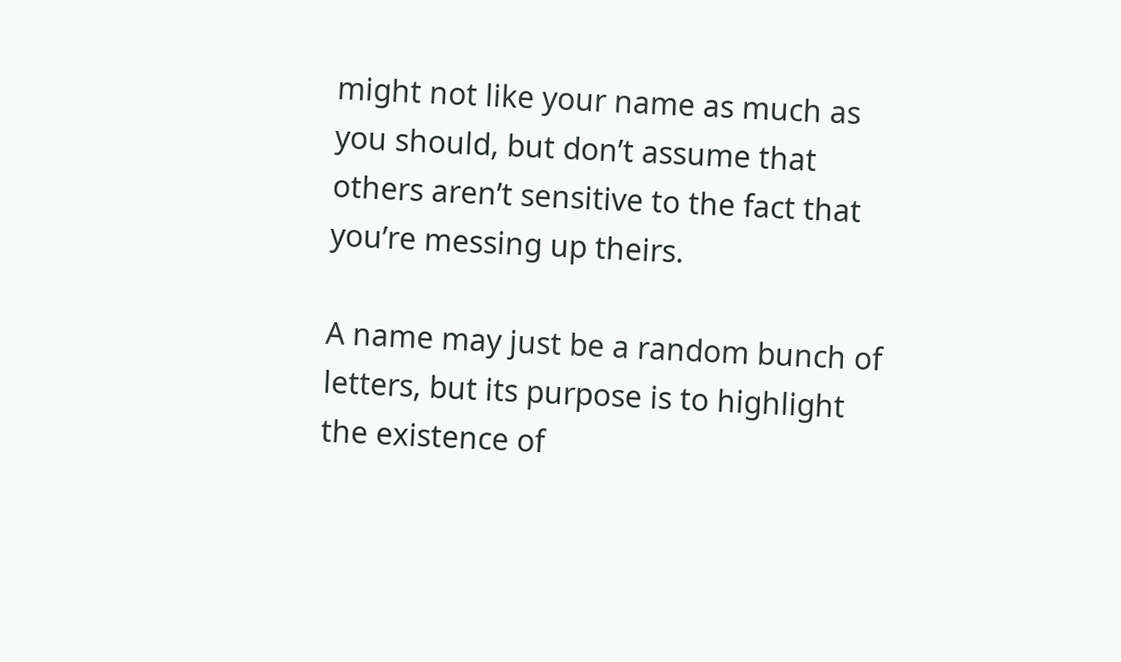might not like your name as much as you should, but don’t assume that others aren’t sensitive to the fact that you’re messing up theirs.

A name may just be a random bunch of letters, but its purpose is to highlight the existence of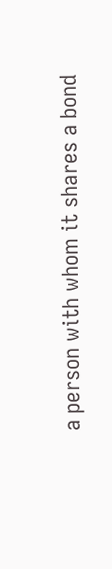a person with whom it shares a bond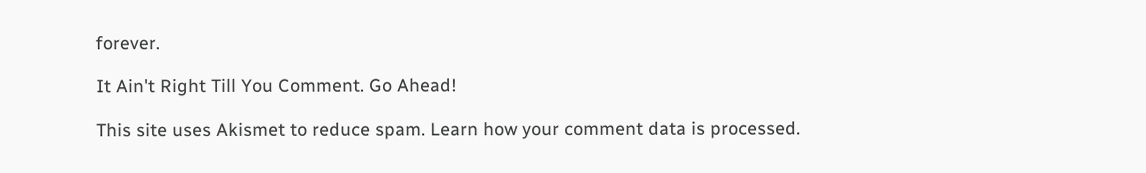forever.

It Ain't Right Till You Comment. Go Ahead!

This site uses Akismet to reduce spam. Learn how your comment data is processed.